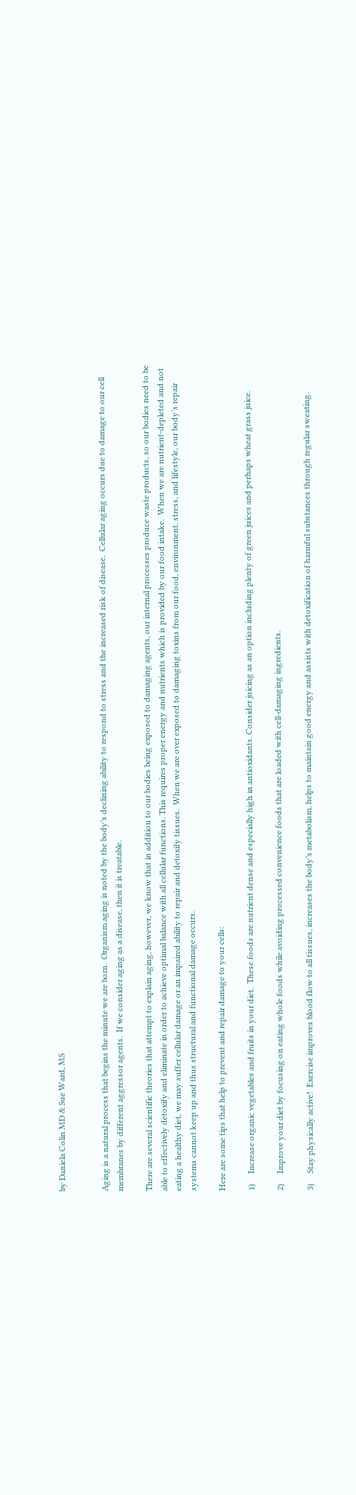by Daniela Colin MD & Sue Ward, MS


Aging is a natural process that begins the minute we are born.  Organism aging is noted by the body’s declining ability to respond to stress and the increased risk of disease.  Cellular aging occurs due to damage to our cell membranes by different aggressor agents.  If we consider aging as a disease, then it is treatable.

There are several scientific theories that attempt to explain aging, however, we know that in addition to our bodies being exposed to damaging agents, our internal processes produce waste products, so our bodies need to be able to effectively detoxify and eliminate in order to achieve optimal balance with all cellular functions. This requires proper energy and nutrients which is provided by our food intake.  When we are nutrient-depleted and not eating a healthy diet, we may suffer cellular damage or an impaired ability to repair and detoxify tissues.  When we are over exposed to damaging toxins from our food, environment, stress, and lifestyle, our body’s repair systems cannot keep up and thus structural and functional damage occurs.

Here are some tips that help to prevent and repair damage to your cells:

1)     Increase organic vegetables and fruits in your diet.  These foods are nutrient dense and especially high in antioxidants. Consider juicing as an option including plenty of green juices and perhaps wheat grass juice.

2)     Improve your diet by focusing on eating whole foods while avoiding processed convenience foods that are loaded with cell-damaging ingredients.

3)     Stay physically active!  Exercise improves blood flow to all tissues, increases the body’s metabolism, helps to maintain good energy and assists with detoxification of harmful substances through regular sweating.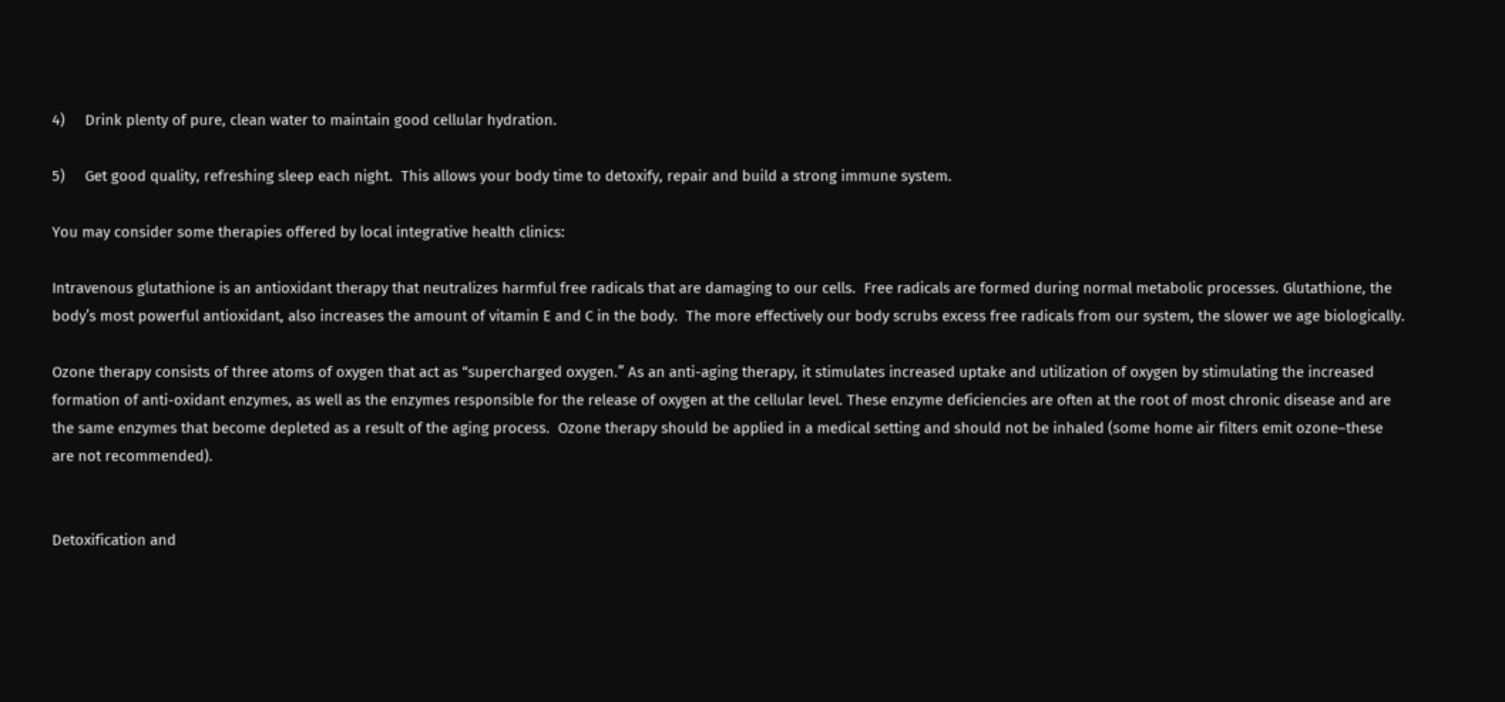4)     Drink plenty of pure, clean water to maintain good cellular hydration.

5)     Get good quality, refreshing sleep each night.  This allows your body time to detoxify, repair and build a strong immune system.

You may consider some therapies offered by local integrative health clinics:

Intravenous glutathione is an antioxidant therapy that neutralizes harmful free radicals that are damaging to our cells.  Free radicals are formed during normal metabolic processes. Glutathione, the body’s most powerful antioxidant, also increases the amount of vitamin E and C in the body.  The more effectively our body scrubs excess free radicals from our system, the slower we age biologically.

Ozone therapy consists of three atoms of oxygen that act as “supercharged oxygen.” As an anti-aging therapy, it stimulates increased uptake and utilization of oxygen by stimulating the increased formation of anti-oxidant enzymes, as well as the enzymes responsible for the release of oxygen at the cellular level. These enzyme deficiencies are often at the root of most chronic disease and are the same enzymes that become depleted as a result of the aging process.  Ozone therapy should be applied in a medical setting and should not be inhaled (some home air filters emit ozone–these are not recommended).


Detoxification and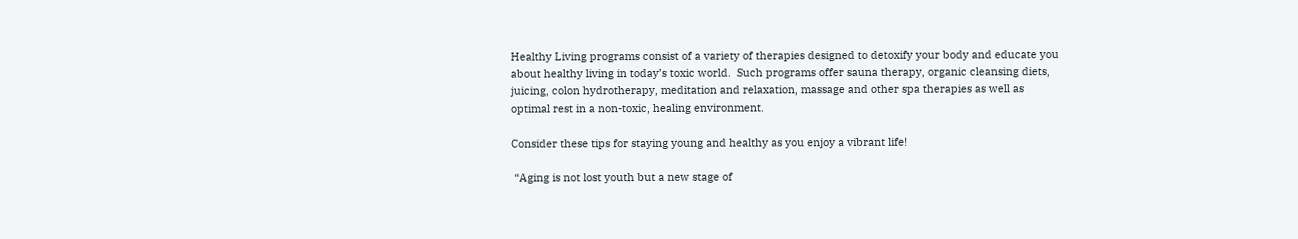Healthy Living programs consist of a variety of therapies designed to detoxify your body and educate you about healthy living in today’s toxic world.  Such programs offer sauna therapy, organic cleansing diets, juicing, colon hydrotherapy, meditation and relaxation, massage and other spa therapies as well as optimal rest in a non-toxic, healing environment.

Consider these tips for staying young and healthy as you enjoy a vibrant life!

 “Aging is not lost youth but a new stage of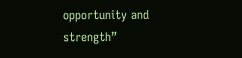opportunity and strength”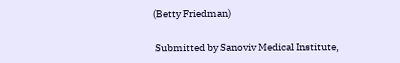(Betty Friedman)

 Submitted by Sanoviv Medical Institute,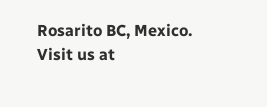Rosarito BC, Mexico.
Visit us at